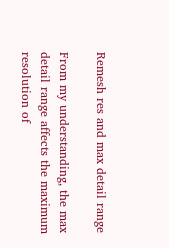Remesh res and max detail range

From my understanding, the max detail range affects the maximum resolution of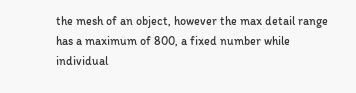the mesh of an object, however the max detail range has a maximum of 800, a fixed number while individual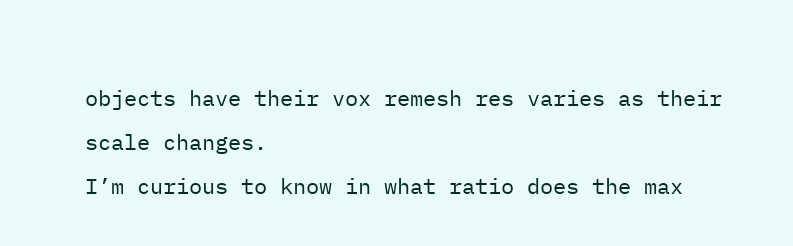objects have their vox remesh res varies as their scale changes.
I’m curious to know in what ratio does the max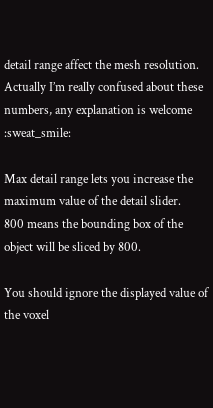detail range affect the mesh resolution. Actually I’m really confused about these numbers, any explanation is welcome :sweat_smile:

Max detail range lets you increase the maximum value of the detail slider.
800 means the bounding box of the object will be sliced by 800.

You should ignore the displayed value of the voxel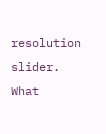resolution slider.
What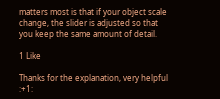matters most is that if your object scale change, the slider is adjusted so that you keep the same amount of detail.

1 Like

Thanks for the explanation, very helpful :+1: